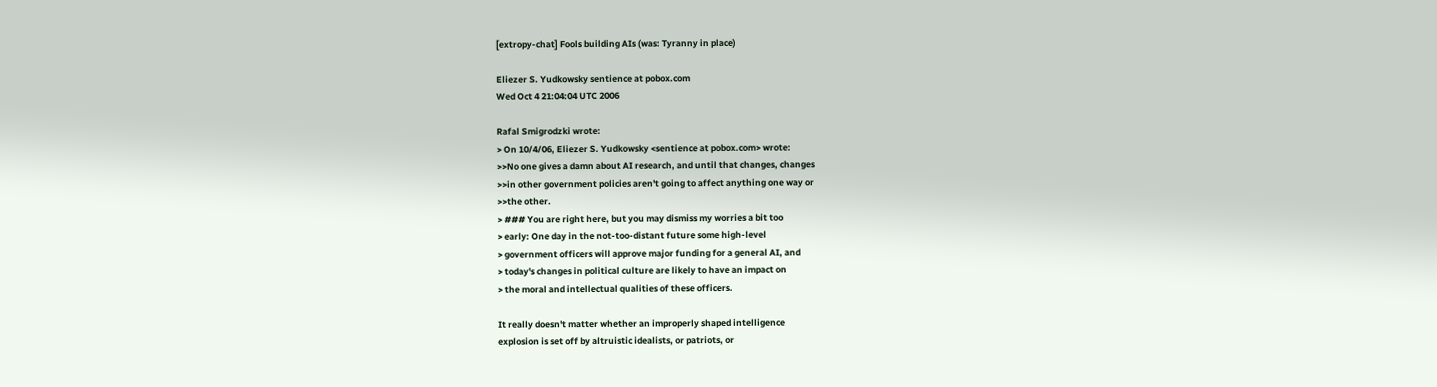[extropy-chat] Fools building AIs (was: Tyranny in place)

Eliezer S. Yudkowsky sentience at pobox.com
Wed Oct 4 21:04:04 UTC 2006

Rafal Smigrodzki wrote:
> On 10/4/06, Eliezer S. Yudkowsky <sentience at pobox.com> wrote:
>>No one gives a damn about AI research, and until that changes, changes
>>in other government policies aren't going to affect anything one way or
>>the other.
> ### You are right here, but you may dismiss my worries a bit too
> early: One day in the not-too-distant future some high-level
> government officers will approve major funding for a general AI, and
> today's changes in political culture are likely to have an impact on
> the moral and intellectual qualities of these officers.

It really doesn't matter whether an improperly shaped intelligence
explosion is set off by altruistic idealists, or patriots, or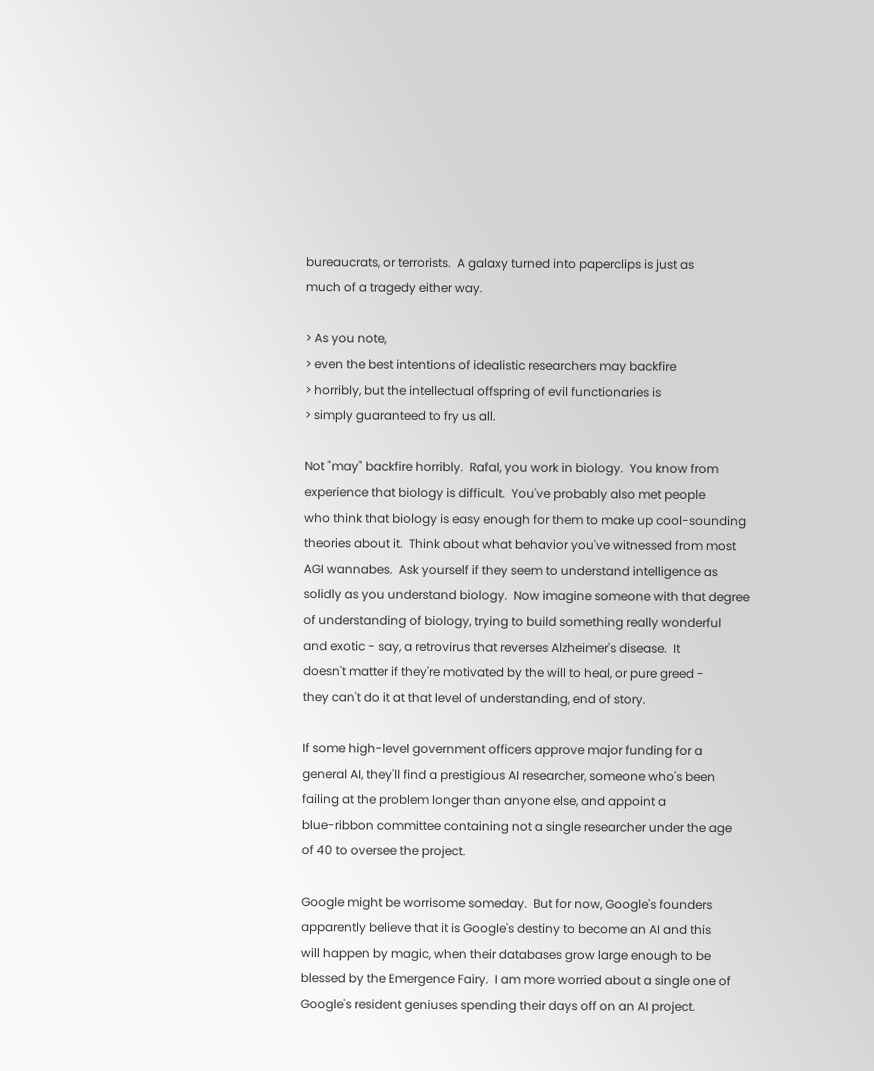bureaucrats, or terrorists.  A galaxy turned into paperclips is just as
much of a tragedy either way.

> As you note,
> even the best intentions of idealistic researchers may backfire
> horribly, but the intellectual offspring of evil functionaries is
> simply guaranteed to fry us all.

Not "may" backfire horribly.  Rafal, you work in biology.  You know from
experience that biology is difficult.  You've probably also met people
who think that biology is easy enough for them to make up cool-sounding
theories about it.  Think about what behavior you've witnessed from most
AGI wannabes.  Ask yourself if they seem to understand intelligence as
solidly as you understand biology.  Now imagine someone with that degree
of understanding of biology, trying to build something really wonderful
and exotic - say, a retrovirus that reverses Alzheimer's disease.  It
doesn't matter if they're motivated by the will to heal, or pure greed -
they can't do it at that level of understanding, end of story.

If some high-level government officers approve major funding for a
general AI, they'll find a prestigious AI researcher, someone who's been
failing at the problem longer than anyone else, and appoint a
blue-ribbon committee containing not a single researcher under the age
of 40 to oversee the project.

Google might be worrisome someday.  But for now, Google's founders
apparently believe that it is Google's destiny to become an AI and this
will happen by magic, when their databases grow large enough to be
blessed by the Emergence Fairy.  I am more worried about a single one of
Google's resident geniuses spending their days off on an AI project.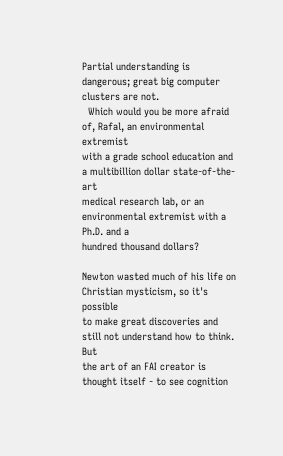Partial understanding is dangerous; great big computer clusters are not.
  Which would you be more afraid of, Rafal, an environmental extremist
with a grade school education and a multibillion dollar state-of-the-art
medical research lab, or an environmental extremist with a Ph.D. and a
hundred thousand dollars?

Newton wasted much of his life on Christian mysticism, so it's possible
to make great discoveries and still not understand how to think.  But
the art of an FAI creator is thought itself - to see cognition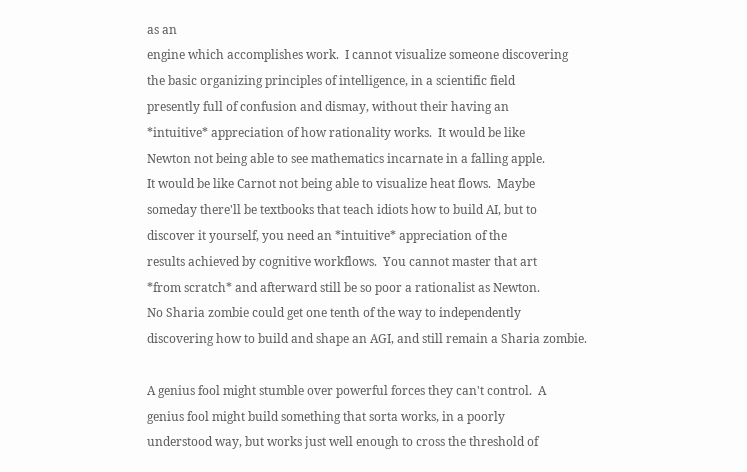as an
engine which accomplishes work.  I cannot visualize someone discovering
the basic organizing principles of intelligence, in a scientific field
presently full of confusion and dismay, without their having an
*intuitive* appreciation of how rationality works.  It would be like
Newton not being able to see mathematics incarnate in a falling apple.
It would be like Carnot not being able to visualize heat flows.  Maybe
someday there'll be textbooks that teach idiots how to build AI, but to
discover it yourself, you need an *intuitive* appreciation of the
results achieved by cognitive workflows.  You cannot master that art
*from scratch* and afterward still be so poor a rationalist as Newton.
No Sharia zombie could get one tenth of the way to independently
discovering how to build and shape an AGI, and still remain a Sharia zombie.

A genius fool might stumble over powerful forces they can't control.  A
genius fool might build something that sorta works, in a poorly
understood way, but works just well enough to cross the threshold of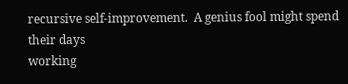recursive self-improvement.  A genius fool might spend their days
working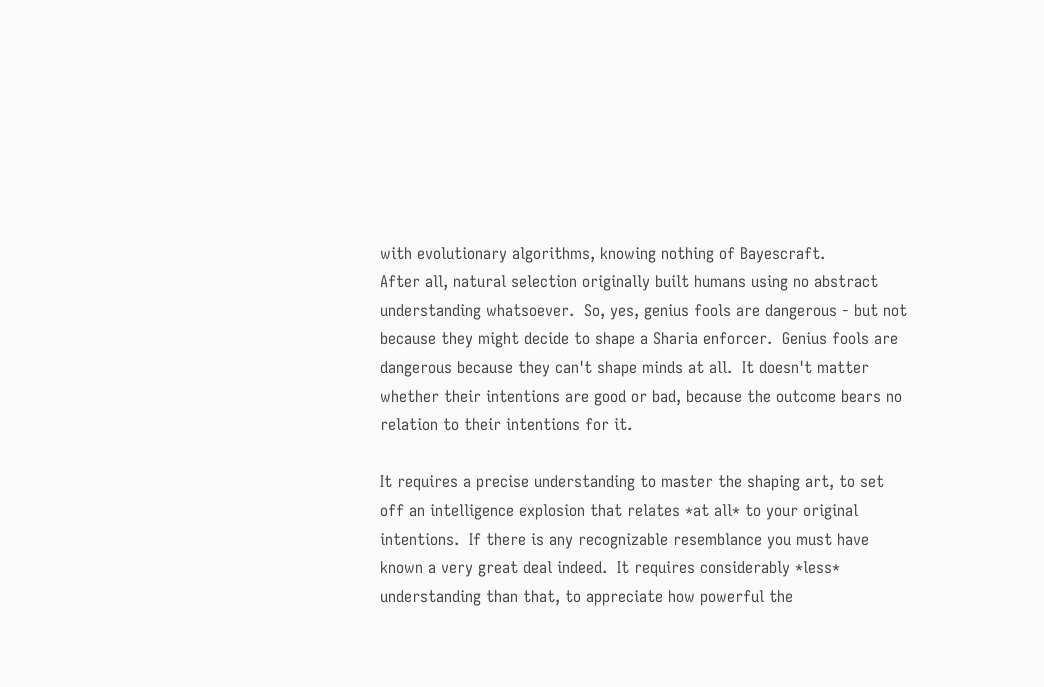with evolutionary algorithms, knowing nothing of Bayescraft.
After all, natural selection originally built humans using no abstract
understanding whatsoever.  So, yes, genius fools are dangerous - but not
because they might decide to shape a Sharia enforcer.  Genius fools are
dangerous because they can't shape minds at all.  It doesn't matter
whether their intentions are good or bad, because the outcome bears no
relation to their intentions for it.

It requires a precise understanding to master the shaping art, to set
off an intelligence explosion that relates *at all* to your original
intentions.  If there is any recognizable resemblance you must have
known a very great deal indeed.  It requires considerably *less*
understanding than that, to appreciate how powerful the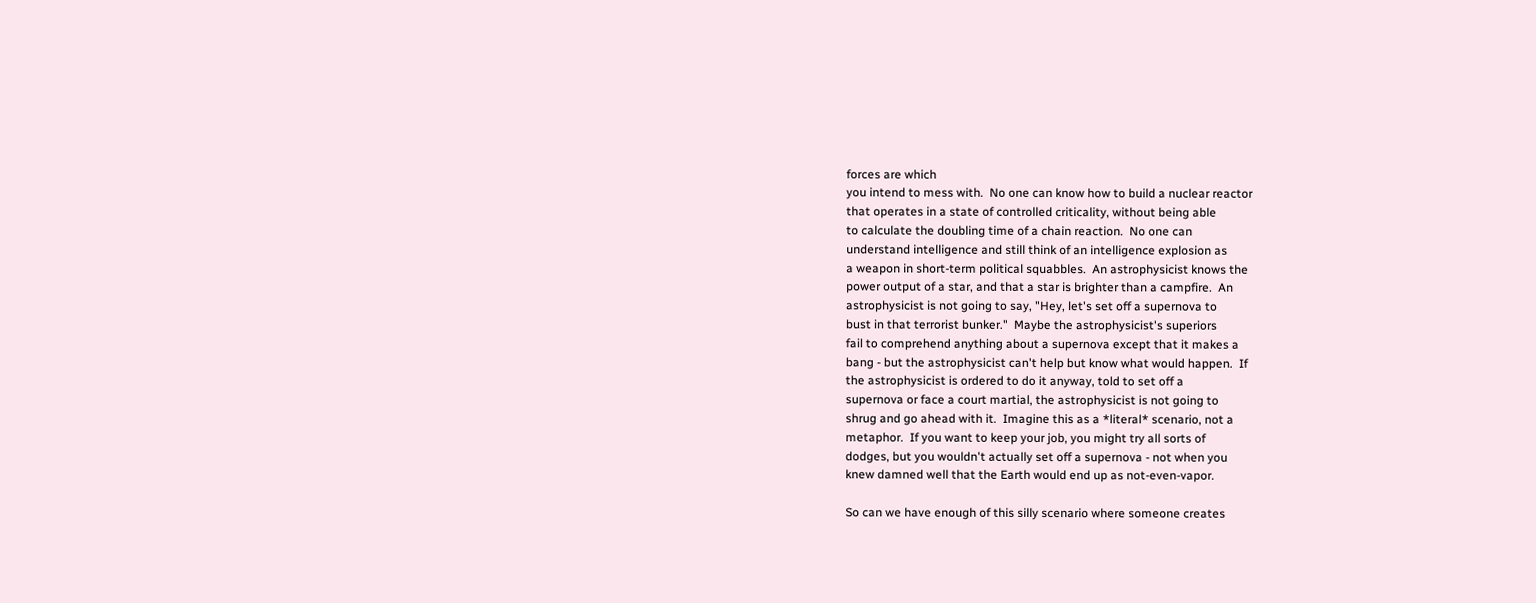forces are which
you intend to mess with.  No one can know how to build a nuclear reactor
that operates in a state of controlled criticality, without being able
to calculate the doubling time of a chain reaction.  No one can
understand intelligence and still think of an intelligence explosion as
a weapon in short-term political squabbles.  An astrophysicist knows the
power output of a star, and that a star is brighter than a campfire.  An
astrophysicist is not going to say, "Hey, let's set off a supernova to
bust in that terrorist bunker."  Maybe the astrophysicist's superiors
fail to comprehend anything about a supernova except that it makes a
bang - but the astrophysicist can't help but know what would happen.  If
the astrophysicist is ordered to do it anyway, told to set off a
supernova or face a court martial, the astrophysicist is not going to
shrug and go ahead with it.  Imagine this as a *literal* scenario, not a
metaphor.  If you want to keep your job, you might try all sorts of
dodges, but you wouldn't actually set off a supernova - not when you
knew damned well that the Earth would end up as not-even-vapor.

So can we have enough of this silly scenario where someone creates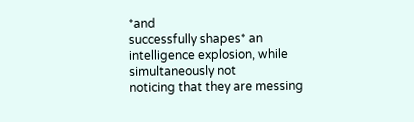*and
successfully shapes* an intelligence explosion, while simultaneously not
noticing that they are messing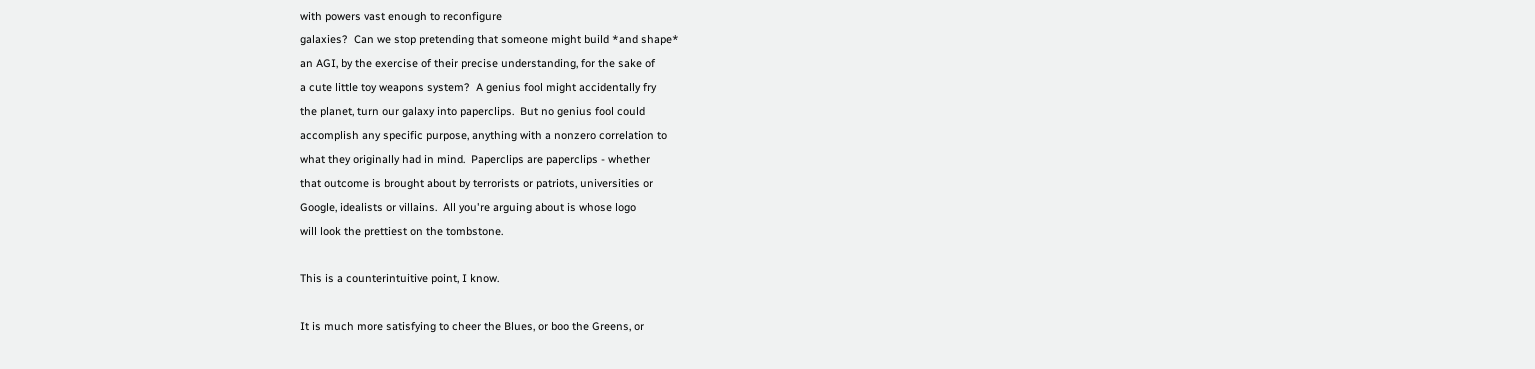with powers vast enough to reconfigure
galaxies?  Can we stop pretending that someone might build *and shape*
an AGI, by the exercise of their precise understanding, for the sake of
a cute little toy weapons system?  A genius fool might accidentally fry
the planet, turn our galaxy into paperclips.  But no genius fool could
accomplish any specific purpose, anything with a nonzero correlation to
what they originally had in mind.  Paperclips are paperclips - whether
that outcome is brought about by terrorists or patriots, universities or
Google, idealists or villains.  All you're arguing about is whose logo
will look the prettiest on the tombstone.

This is a counterintuitive point, I know.

It is much more satisfying to cheer the Blues, or boo the Greens, or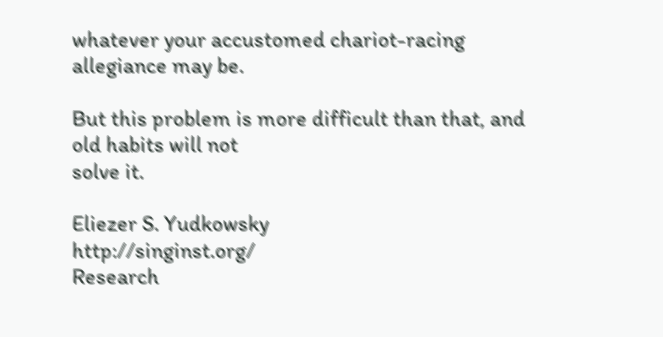whatever your accustomed chariot-racing allegiance may be.

But this problem is more difficult than that, and old habits will not
solve it.

Eliezer S. Yudkowsky                          http://singinst.org/
Research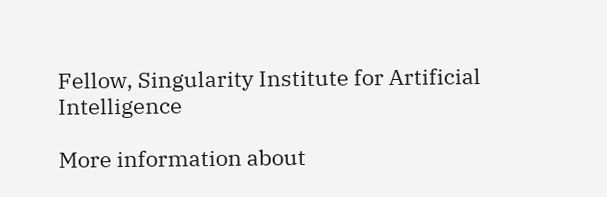Fellow, Singularity Institute for Artificial Intelligence

More information about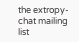the extropy-chat mailing list